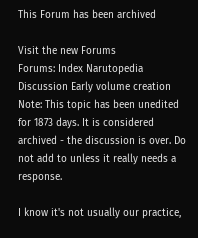This Forum has been archived

Visit the new Forums
Forums: Index Narutopedia Discussion Early volume creation
Note: This topic has been unedited for 1873 days. It is considered archived - the discussion is over. Do not add to unless it really needs a response.

I know it's not usually our practice,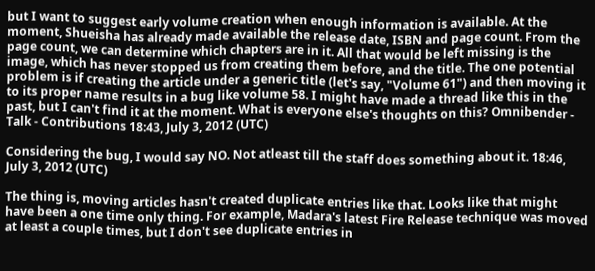but I want to suggest early volume creation when enough information is available. At the moment, Shueisha has already made available the release date, ISBN and page count. From the page count, we can determine which chapters are in it. All that would be left missing is the image, which has never stopped us from creating them before, and the title. The one potential problem is if creating the article under a generic title (let's say, "Volume 61") and then moving it to its proper name results in a bug like volume 58. I might have made a thread like this in the past, but I can't find it at the moment. What is everyone else's thoughts on this? Omnibender - Talk - Contributions 18:43, July 3, 2012 (UTC)

Considering the bug, I would say NO. Not atleast till the staff does something about it. 18:46, July 3, 2012 (UTC)

The thing is, moving articles hasn't created duplicate entries like that. Looks like that might have been a one time only thing. For example, Madara's latest Fire Release technique was moved at least a couple times, but I don't see duplicate entries in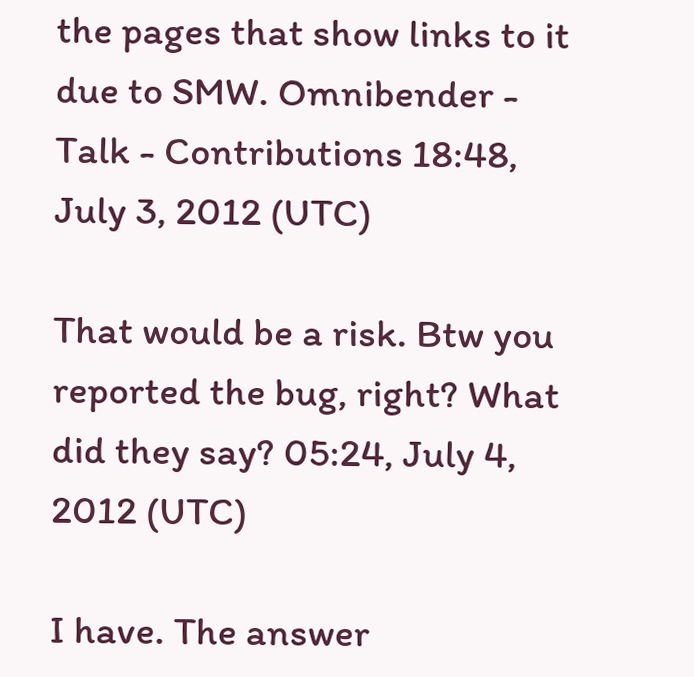the pages that show links to it due to SMW. Omnibender - Talk - Contributions 18:48, July 3, 2012 (UTC)

That would be a risk. Btw you reported the bug, right? What did they say? 05:24, July 4, 2012 (UTC)

I have. The answer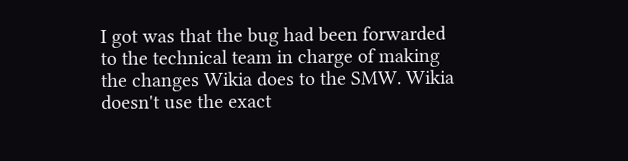I got was that the bug had been forwarded to the technical team in charge of making the changes Wikia does to the SMW. Wikia doesn't use the exact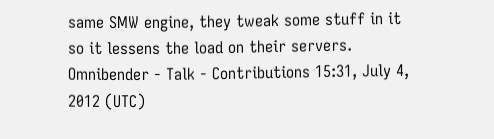same SMW engine, they tweak some stuff in it so it lessens the load on their servers. Omnibender - Talk - Contributions 15:31, July 4, 2012 (UTC)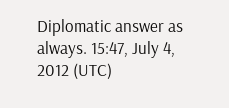Diplomatic answer as always. 15:47, July 4, 2012 (UTC)